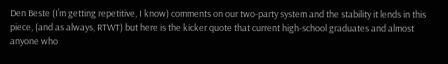Den Beste (I’m getting repetitive, I know) comments on our two-party system and the stability it lends in this piece, (and as always, RTWT) but here is the kicker quote that current high-school graduates and almost anyone who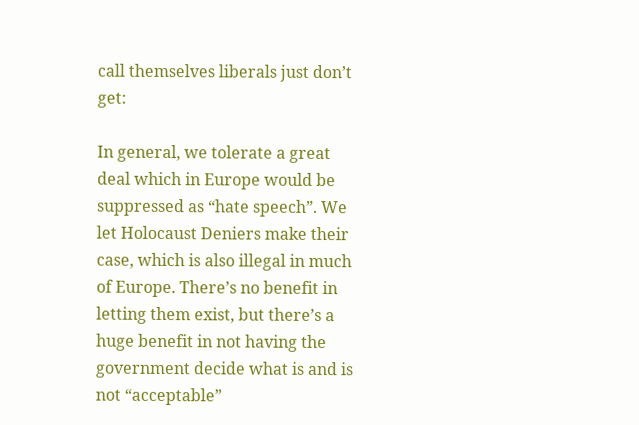call themselves liberals just don’t get:

In general, we tolerate a great deal which in Europe would be suppressed as “hate speech”. We let Holocaust Deniers make their case, which is also illegal in much of Europe. There’s no benefit in letting them exist, but there’s a huge benefit in not having the government decide what is and is not “acceptable”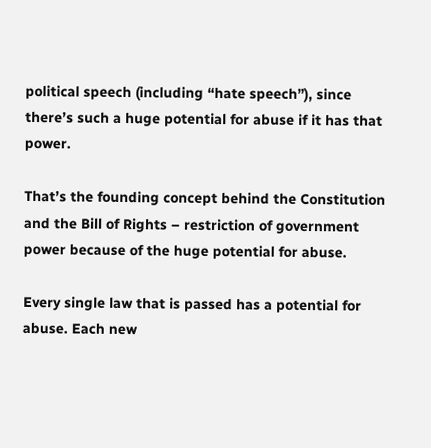political speech (including “hate speech”), since there’s such a huge potential for abuse if it has that power.

That’s the founding concept behind the Constitution and the Bill of Rights – restriction of government power because of the huge potential for abuse.

Every single law that is passed has a potential for abuse. Each new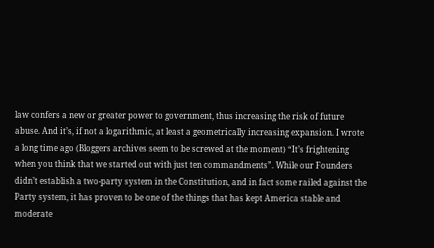law confers a new or greater power to government, thus increasing the risk of future abuse. And it’s, if not a logarithmic, at least a geometrically increasing expansion. I wrote a long time ago (Bloggers archives seem to be screwed at the moment) “It’s frightening when you think that we started out with just ten commandments”. While our Founders didn’t establish a two-party system in the Constitution, and in fact some railed against the Party system, it has proven to be one of the things that has kept America stable and moderate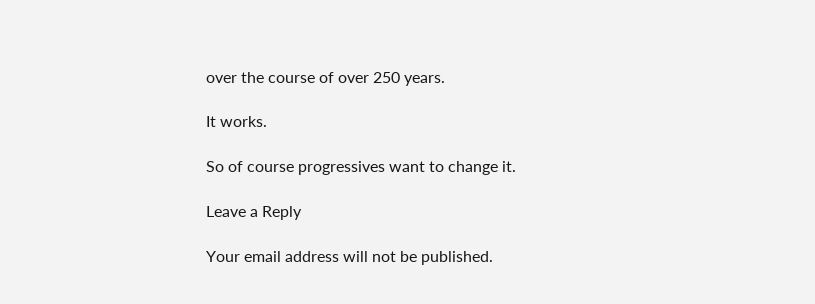over the course of over 250 years.

It works.

So of course progressives want to change it.

Leave a Reply

Your email address will not be published.